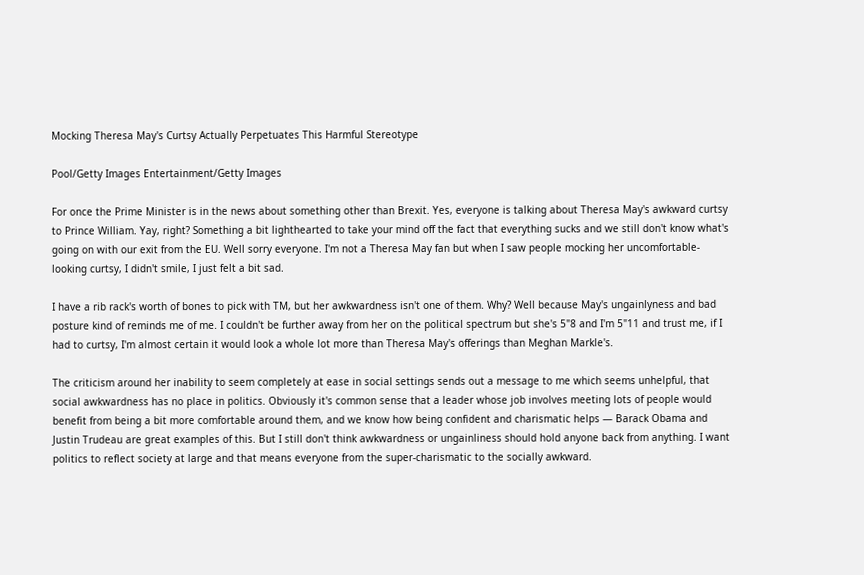Mocking Theresa May's Curtsy Actually Perpetuates This Harmful Stereotype

Pool/Getty Images Entertainment/Getty Images

For once the Prime Minister is in the news about something other than Brexit. Yes, everyone is talking about Theresa May's awkward curtsy to Prince William. Yay, right? Something a bit lighthearted to take your mind off the fact that everything sucks and we still don't know what's going on with our exit from the EU. Well sorry everyone. I'm not a Theresa May fan but when I saw people mocking her uncomfortable-looking curtsy, I didn't smile, I just felt a bit sad.

I have a rib rack's worth of bones to pick with TM, but her awkwardness isn't one of them. Why? Well because May's ungainlyness and bad posture kind of reminds me of me. I couldn't be further away from her on the political spectrum but she's 5"8 and I'm 5"11 and trust me, if I had to curtsy, I'm almost certain it would look a whole lot more than Theresa May's offerings than Meghan Markle's.

The criticism around her inability to seem completely at ease in social settings sends out a message to me which seems unhelpful, that social awkwardness has no place in politics. Obviously it's common sense that a leader whose job involves meeting lots of people would benefit from being a bit more comfortable around them, and we know how being confident and charismatic helps — Barack Obama and Justin Trudeau are great examples of this. But I still don't think awkwardness or ungainliness should hold anyone back from anything. I want politics to reflect society at large and that means everyone from the super-charismatic to the socially awkward.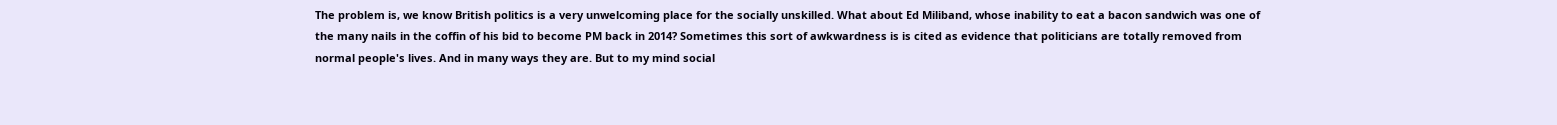The problem is, we know British politics is a very unwelcoming place for the socially unskilled. What about Ed Miliband, whose inability to eat a bacon sandwich was one of the many nails in the coffin of his bid to become PM back in 2014? Sometimes this sort of awkwardness is is cited as evidence that politicians are totally removed from normal people's lives. And in many ways they are. But to my mind social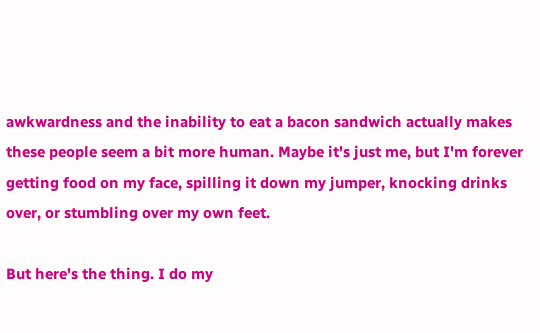awkwardness and the inability to eat a bacon sandwich actually makes these people seem a bit more human. Maybe it's just me, but I'm forever getting food on my face, spilling it down my jumper, knocking drinks over, or stumbling over my own feet.

But here's the thing. I do my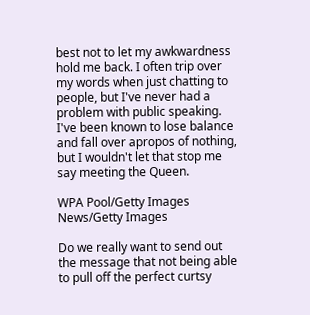best not to let my awkwardness hold me back. I often trip over my words when just chatting to people, but I've never had a problem with public speaking. I've been known to lose balance and fall over apropos of nothing, but I wouldn't let that stop me say meeting the Queen.

WPA Pool/Getty Images News/Getty Images

Do we really want to send out the message that not being able to pull off the perfect curtsy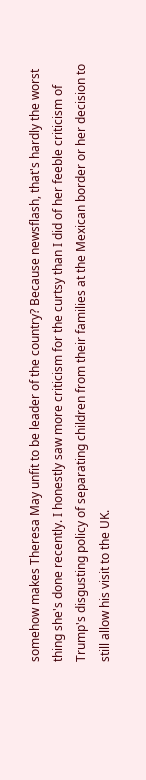somehow makes Theresa May unfit to be leader of the country? Because newsflash, that's hardly the worst thing she's done recently. I honestly saw more criticism for the curtsy than I did of her feeble criticism of Trump's disgusting policy of separating children from their families at the Mexican border or her decision to still allow his visit to the UK.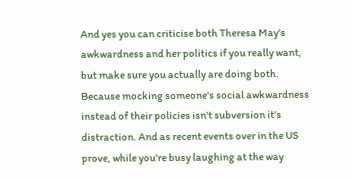And yes you can criticise both Theresa May's awkwardness and her politics if you really want, but make sure you actually are doing both. Because mocking someone's social awkwardness instead of their policies isn't subversion it's distraction. And as recent events over in the US prove, while you're busy laughing at the way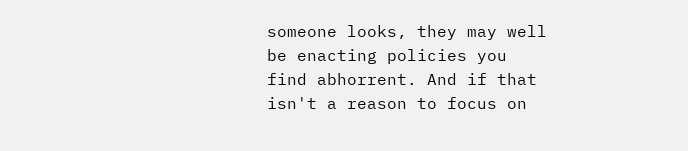someone looks, they may well be enacting policies you find abhorrent. And if that isn't a reason to focus on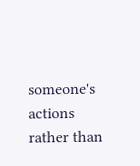someone's actions rather than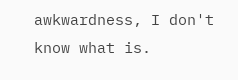awkwardness, I don't know what is.